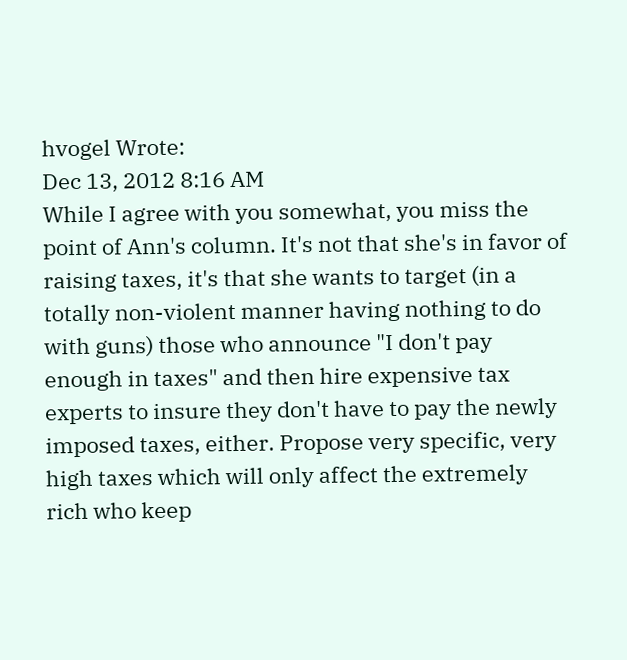hvogel Wrote:
Dec 13, 2012 8:16 AM
While I agree with you somewhat, you miss the point of Ann's column. It's not that she's in favor of raising taxes, it's that she wants to target (in a totally non-violent manner having nothing to do with guns) those who announce "I don't pay enough in taxes" and then hire expensive tax experts to insure they don't have to pay the newly imposed taxes, either. Propose very specific, very high taxes which will only affect the extremely rich who keep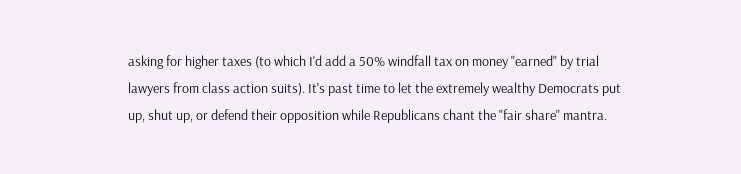asking for higher taxes (to which I'd add a 50% windfall tax on money "earned" by trial lawyers from class action suits). It's past time to let the extremely wealthy Democrats put up, shut up, or defend their opposition while Republicans chant the "fair share" mantra.